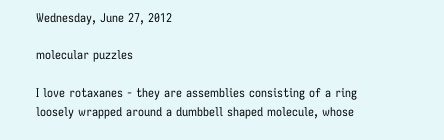Wednesday, June 27, 2012

molecular puzzles

I love rotaxanes - they are assemblies consisting of a ring loosely wrapped around a dumbbell shaped molecule, whose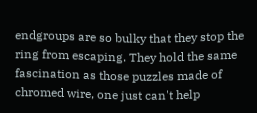endgroups are so bulky that they stop the ring from escaping. They hold the same fascination as those puzzles made of chromed wire, one just can't help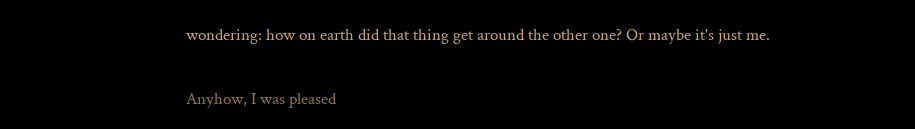wondering: how on earth did that thing get around the other one? Or maybe it's just me.

Anyhow, I was pleased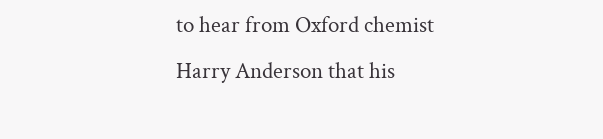to hear from Oxford chemist Harry Anderson that his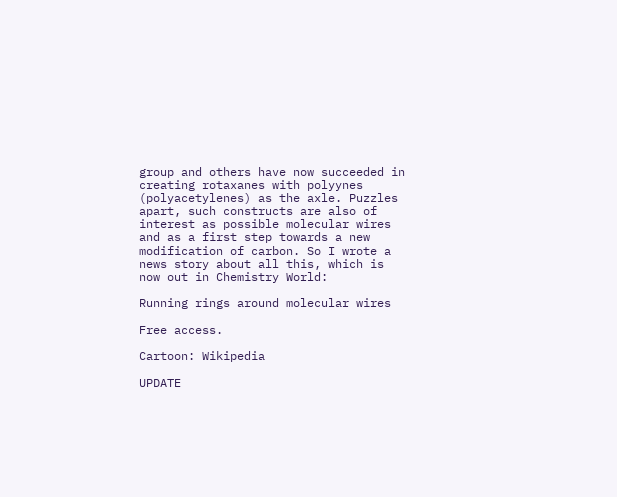group and others have now succeeded in creating rotaxanes with polyynes (polyacetylenes) as the axle. Puzzles apart, such constructs are also of interest as possible molecular wires and as a first step towards a new modification of carbon. So I wrote a news story about all this, which is now out in Chemistry World:

Running rings around molecular wires

Free access.

Cartoon: Wikipedia

UPDATE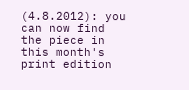(4.8.2012): you can now find the piece in this month's print edition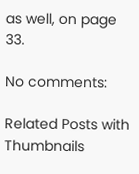as well, on page 33.

No comments:

Related Posts with Thumbnails